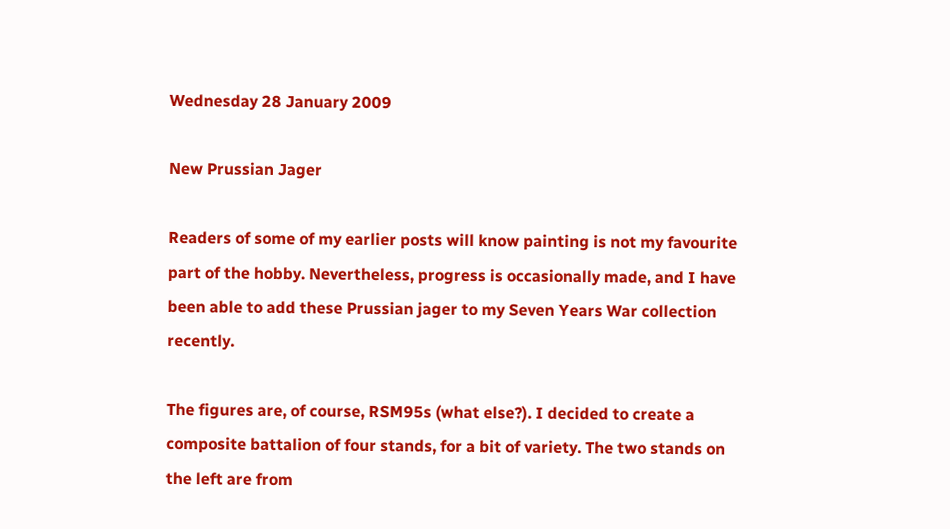Wednesday 28 January 2009

New Prussian Jager

Readers of some of my earlier posts will know painting is not my favourite part of the hobby. Nevertheless, progress is occasionally made, and I have been able to add these Prussian jager to my Seven Years War collection recently.

The figures are, of course, RSM95s (what else?). I decided to create a composite battalion of four stands, for a bit of variety. The two stands on the left are from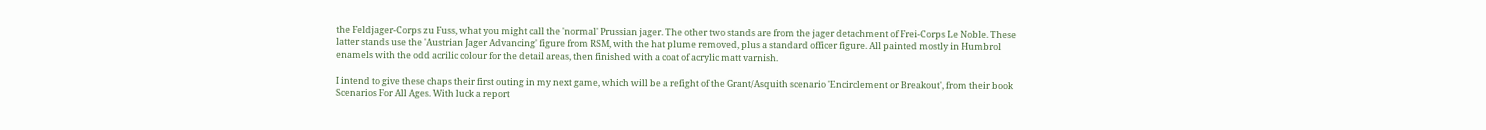the Feldjager-Corps zu Fuss, what you might call the 'normal' Prussian jager. The other two stands are from the jager detachment of Frei-Corps Le Noble. These latter stands use the 'Austrian Jager Advancing' figure from RSM, with the hat plume removed, plus a standard officer figure. All painted mostly in Humbrol enamels with the odd acrilic colour for the detail areas, then finished with a coat of acrylic matt varnish.

I intend to give these chaps their first outing in my next game, which will be a refight of the Grant/Asquith scenario 'Encirclement or Breakout', from their book Scenarios For All Ages. With luck a report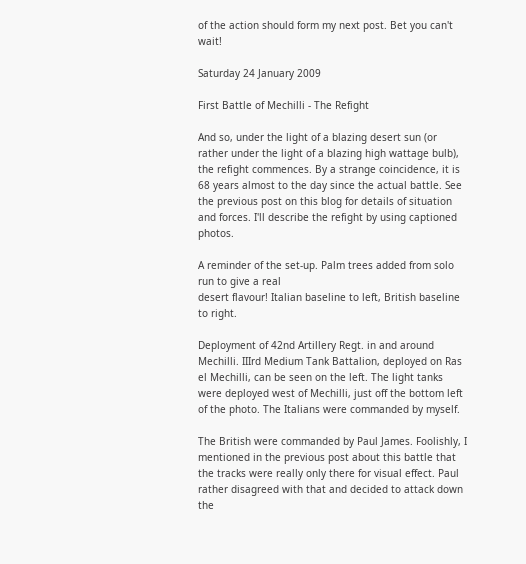of the action should form my next post. Bet you can't wait!

Saturday 24 January 2009

First Battle of Mechilli - The Refight

And so, under the light of a blazing desert sun (or rather under the light of a blazing high wattage bulb), the refight commences. By a strange coincidence, it is 68 years almost to the day since the actual battle. See the previous post on this blog for details of situation and forces. I'll describe the refight by using captioned photos.

A reminder of the set-up. Palm trees added from solo run to give a real
desert flavour! Italian baseline to left, British baseline to right.

Deployment of 42nd Artillery Regt. in and around Mechilli. IIIrd Medium Tank Battalion, deployed on Ras el Mechilli, can be seen on the left. The light tanks were deployed west of Mechilli, just off the bottom left of the photo. The Italians were commanded by myself.

The British were commanded by Paul James. Foolishly, I mentioned in the previous post about this battle that the tracks were really only there for visual effect. Paul rather disagreed with that and decided to attack down the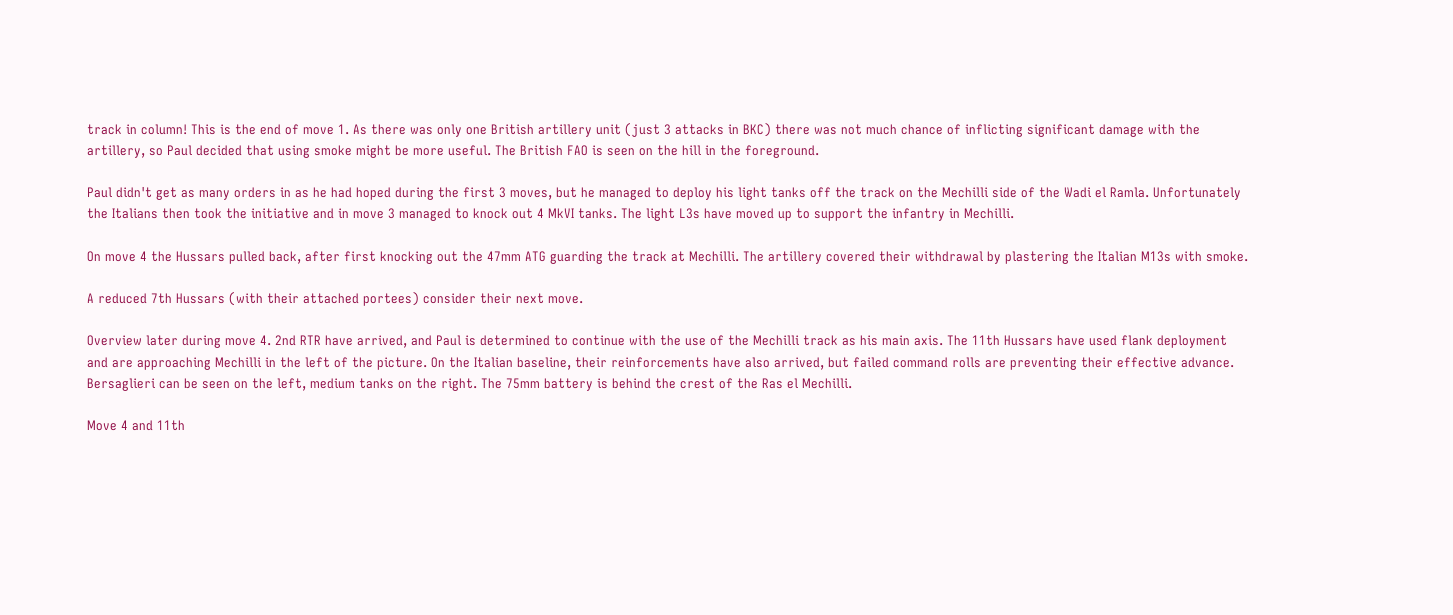track in column! This is the end of move 1. As there was only one British artillery unit (just 3 attacks in BKC) there was not much chance of inflicting significant damage with the artillery, so Paul decided that using smoke might be more useful. The British FAO is seen on the hill in the foreground.

Paul didn't get as many orders in as he had hoped during the first 3 moves, but he managed to deploy his light tanks off the track on the Mechilli side of the Wadi el Ramla. Unfortunately the Italians then took the initiative and in move 3 managed to knock out 4 MkVI tanks. The light L3s have moved up to support the infantry in Mechilli.

On move 4 the Hussars pulled back, after first knocking out the 47mm ATG guarding the track at Mechilli. The artillery covered their withdrawal by plastering the Italian M13s with smoke.

A reduced 7th Hussars (with their attached portees) consider their next move.

Overview later during move 4. 2nd RTR have arrived, and Paul is determined to continue with the use of the Mechilli track as his main axis. The 11th Hussars have used flank deployment and are approaching Mechilli in the left of the picture. On the Italian baseline, their reinforcements have also arrived, but failed command rolls are preventing their effective advance. Bersaglieri can be seen on the left, medium tanks on the right. The 75mm battery is behind the crest of the Ras el Mechilli.

Move 4 and 11th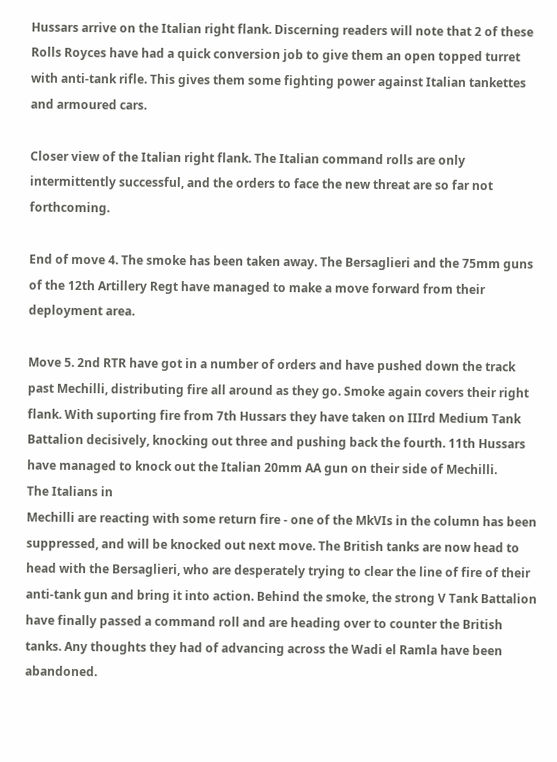Hussars arrive on the Italian right flank. Discerning readers will note that 2 of these Rolls Royces have had a quick conversion job to give them an open topped turret with anti-tank rifle. This gives them some fighting power against Italian tankettes and armoured cars.

Closer view of the Italian right flank. The Italian command rolls are only intermittently successful, and the orders to face the new threat are so far not forthcoming.

End of move 4. The smoke has been taken away. The Bersaglieri and the 75mm guns of the 12th Artillery Regt have managed to make a move forward from their deployment area.

Move 5. 2nd RTR have got in a number of orders and have pushed down the track past Mechilli, distributing fire all around as they go. Smoke again covers their right flank. With suporting fire from 7th Hussars they have taken on IIIrd Medium Tank Battalion decisively, knocking out three and pushing back the fourth. 11th Hussars have managed to knock out the Italian 20mm AA gun on their side of Mechilli.
The Italians in
Mechilli are reacting with some return fire - one of the MkVIs in the column has been suppressed, and will be knocked out next move. The British tanks are now head to head with the Bersaglieri, who are desperately trying to clear the line of fire of their anti-tank gun and bring it into action. Behind the smoke, the strong V Tank Battalion have finally passed a command roll and are heading over to counter the British tanks. Any thoughts they had of advancing across the Wadi el Ramla have been abandoned.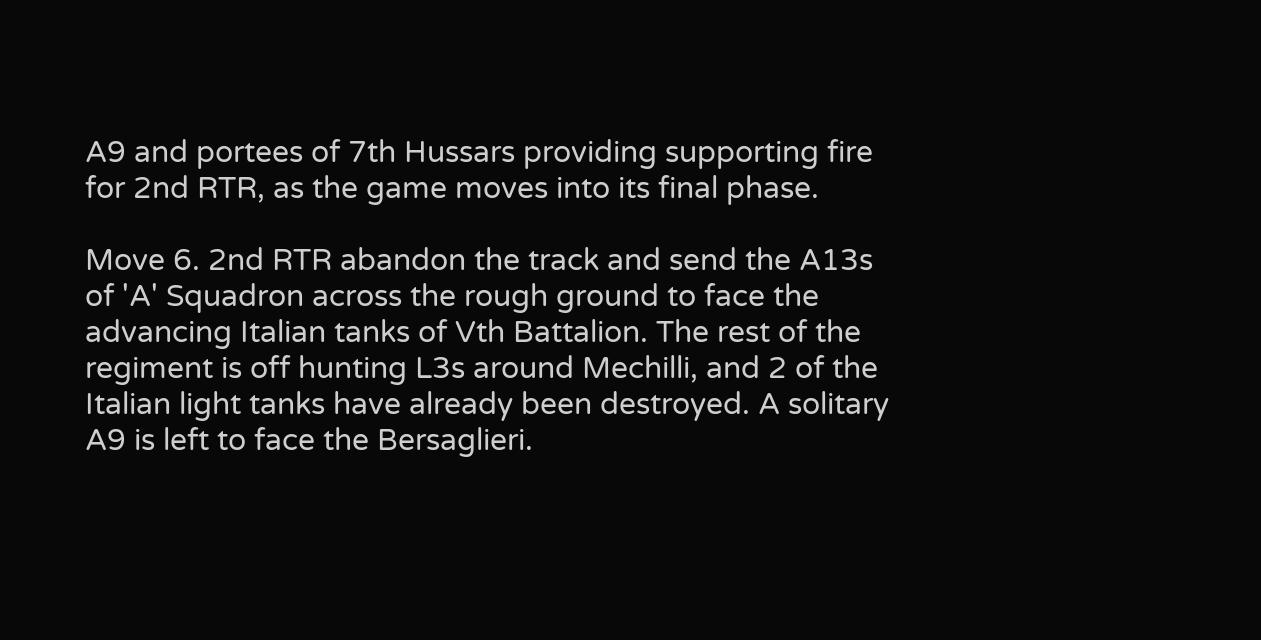A9 and portees of 7th Hussars providing supporting fire for 2nd RTR, as the game moves into its final phase.

Move 6. 2nd RTR abandon the track and send the A13s of 'A' Squadron across the rough ground to face the advancing Italian tanks of Vth Battalion. The rest of the regiment is off hunting L3s around Mechilli, and 2 of the Italian light tanks have already been destroyed. A solitary A9 is left to face the Bersaglieri.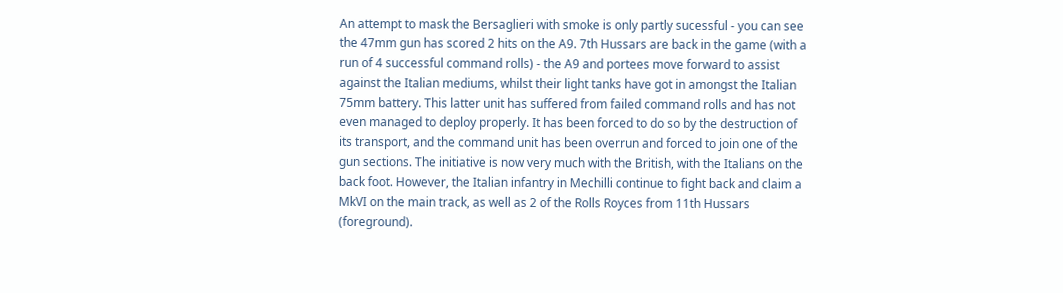An attempt to mask the Bersaglieri with smoke is only partly sucessful - you can see the 47mm gun has scored 2 hits on the A9. 7th Hussars are back in the game (with a run of 4 successful command rolls) - the A9 and portees move forward to assist against the Italian mediums, whilst their light tanks have got in amongst the Italian 75mm battery. This latter unit has suffered from failed command rolls and has not even managed to deploy properly. It has been forced to do so by the destruction of its transport, and the command unit has been overrun and forced to join one of the gun sections. The initiative is now very much with the British, with the Italians on the back foot. However, the Italian infantry in Mechilli continue to fight back and claim a MkVI on the main track, as well as 2 of the Rolls Royces from 11th Hussars (foreground).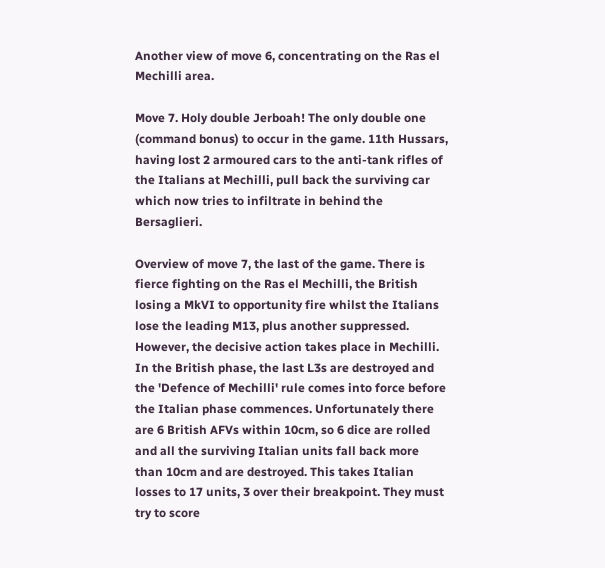Another view of move 6, concentrating on the Ras el Mechilli area.

Move 7. Holy double Jerboah! The only double one (command bonus) to occur in the game. 11th Hussars, having lost 2 armoured cars to the anti-tank rifles of the Italians at Mechilli, pull back the surviving car which now tries to infiltrate in behind the Bersaglieri.

Overview of move 7, the last of the game. There is fierce fighting on the Ras el Mechilli, the British losing a MkVI to opportunity fire whilst the Italians lose the leading M13, plus another suppressed. However, the decisive action takes place in Mechilli. In the British phase, the last L3s are destroyed and the 'Defence of Mechilli' rule comes into force before the Italian phase commences. Unfortunately there are 6 British AFVs within 10cm, so 6 dice are rolled and all the surviving Italian units fall back more than 10cm and are destroyed. This takes Italian losses to 17 units, 3 over their breakpoint. They must try to score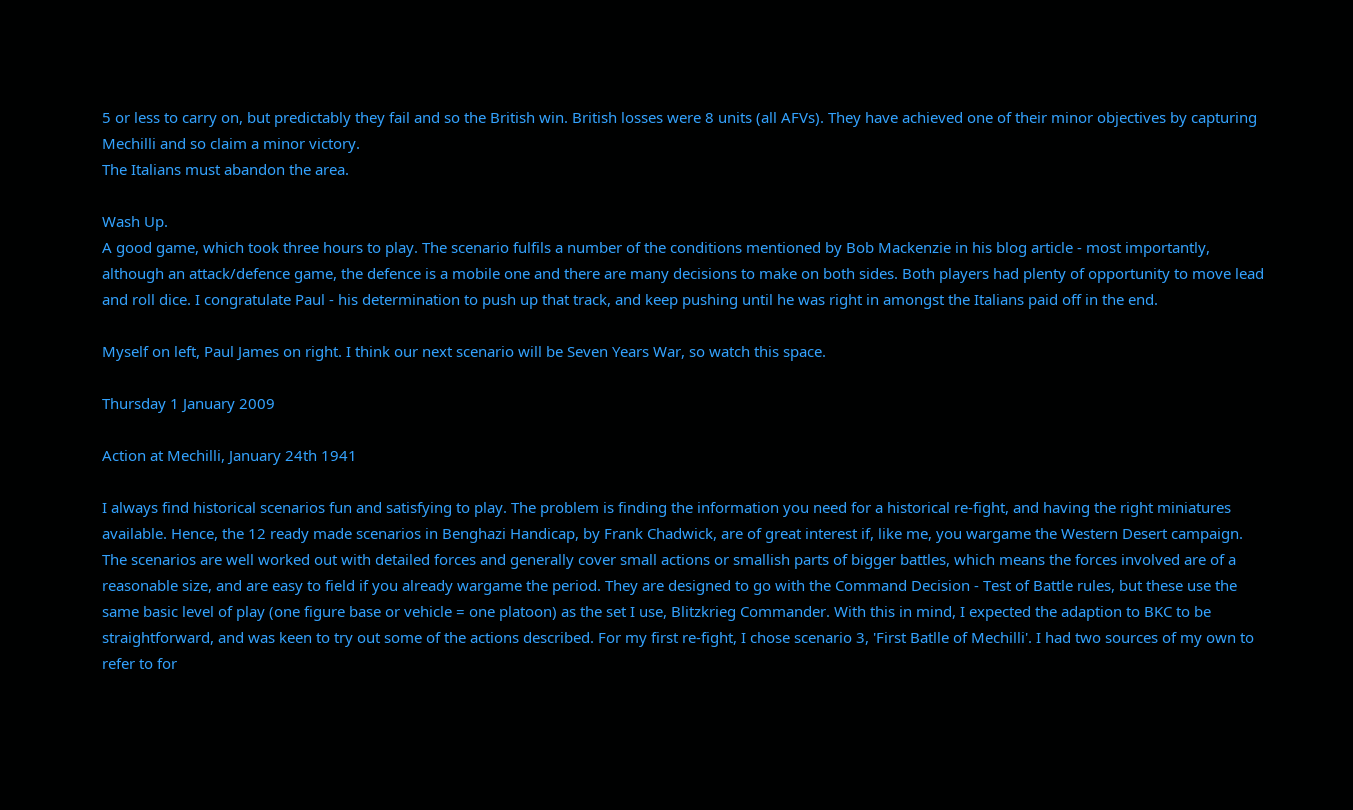5 or less to carry on, but predictably they fail and so the British win. British losses were 8 units (all AFVs). They have achieved one of their minor objectives by capturing Mechilli and so claim a minor victory.
The Italians must abandon the area.

Wash Up.
A good game, which took three hours to play. The scenario fulfils a number of the conditions mentioned by Bob Mackenzie in his blog article - most importantly, although an attack/defence game, the defence is a mobile one and there are many decisions to make on both sides. Both players had plenty of opportunity to move lead and roll dice. I congratulate Paul - his determination to push up that track, and keep pushing until he was right in amongst the Italians paid off in the end.

Myself on left, Paul James on right. I think our next scenario will be Seven Years War, so watch this space.

Thursday 1 January 2009

Action at Mechilli, January 24th 1941

I always find historical scenarios fun and satisfying to play. The problem is finding the information you need for a historical re-fight, and having the right miniatures available. Hence, the 12 ready made scenarios in Benghazi Handicap, by Frank Chadwick, are of great interest if, like me, you wargame the Western Desert campaign. The scenarios are well worked out with detailed forces and generally cover small actions or smallish parts of bigger battles, which means the forces involved are of a reasonable size, and are easy to field if you already wargame the period. They are designed to go with the Command Decision - Test of Battle rules, but these use the same basic level of play (one figure base or vehicle = one platoon) as the set I use, Blitzkrieg Commander. With this in mind, I expected the adaption to BKC to be straightforward, and was keen to try out some of the actions described. For my first re-fight, I chose scenario 3, 'First Batlle of Mechilli'. I had two sources of my own to refer to for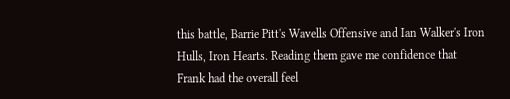this battle, Barrie Pitt's Wavells Offensive and Ian Walker's Iron Hulls, Iron Hearts. Reading them gave me confidence that Frank had the overall feel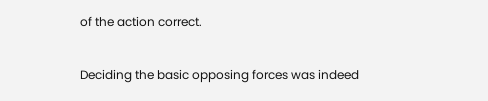of the action correct.

Deciding the basic opposing forces was indeed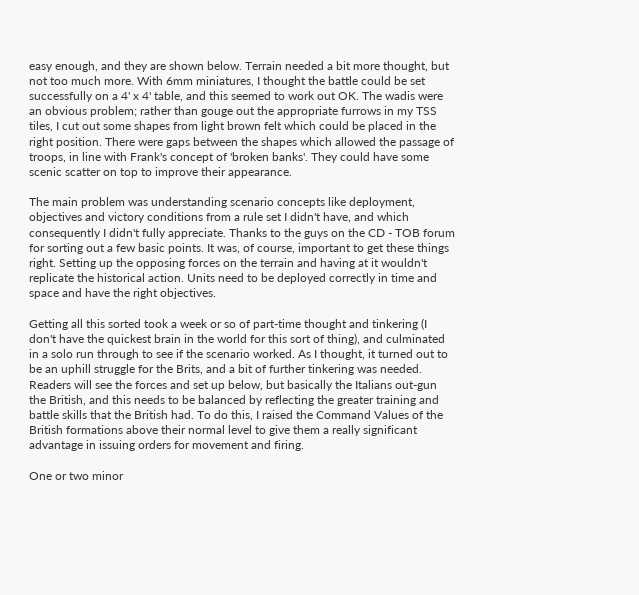easy enough, and they are shown below. Terrain needed a bit more thought, but not too much more. With 6mm miniatures, I thought the battle could be set successfully on a 4' x 4' table, and this seemed to work out OK. The wadis were an obvious problem; rather than gouge out the appropriate furrows in my TSS tiles, I cut out some shapes from light brown felt which could be placed in the right position. There were gaps between the shapes which allowed the passage of troops, in line with Frank's concept of 'broken banks'. They could have some scenic scatter on top to improve their appearance.

The main problem was understanding scenario concepts like deployment, objectives and victory conditions from a rule set I didn't have, and which consequently I didn't fully appreciate. Thanks to the guys on the CD - TOB forum for sorting out a few basic points. It was, of course, important to get these things right. Setting up the opposing forces on the terrain and having at it wouldn't replicate the historical action. Units need to be deployed correctly in time and space and have the right objectives.

Getting all this sorted took a week or so of part-time thought and tinkering (I don't have the quickest brain in the world for this sort of thing), and culminated in a solo run through to see if the scenario worked. As I thought, it turned out to be an uphill struggle for the Brits, and a bit of further tinkering was needed. Readers will see the forces and set up below, but basically the Italians out-gun the British, and this needs to be balanced by reflecting the greater training and battle skills that the British had. To do this, I raised the Command Values of the British formations above their normal level to give them a really significant advantage in issuing orders for movement and firing.

One or two minor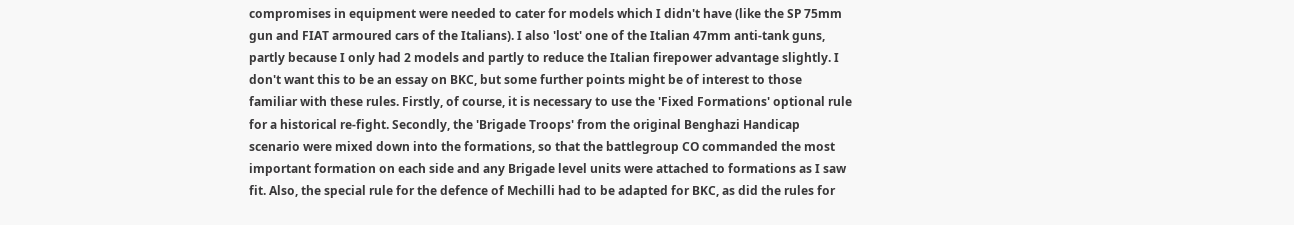compromises in equipment were needed to cater for models which I didn't have (like the SP 75mm gun and FIAT armoured cars of the Italians). I also 'lost' one of the Italian 47mm anti-tank guns, partly because I only had 2 models and partly to reduce the Italian firepower advantage slightly. I don't want this to be an essay on BKC, but some further points might be of interest to those familiar with these rules. Firstly, of course, it is necessary to use the 'Fixed Formations' optional rule for a historical re-fight. Secondly, the 'Brigade Troops' from the original Benghazi Handicap scenario were mixed down into the formations, so that the battlegroup CO commanded the most important formation on each side and any Brigade level units were attached to formations as I saw fit. Also, the special rule for the defence of Mechilli had to be adapted for BKC, as did the rules for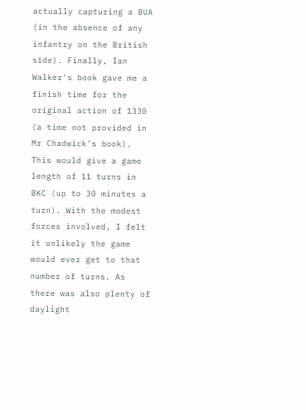actually capturing a BUA (in the absence of any infantry on the British side). Finally, Ian Walker's book gave me a finish time for the original action of 1330 (a time not provided in Mr Chadwick's book). This would give a game length of 11 turns in BKC (up to 30 minutes a turn). With the modest forces involved, I felt it unlikely the game would ever get to that number of turns. As there was also plenty of daylight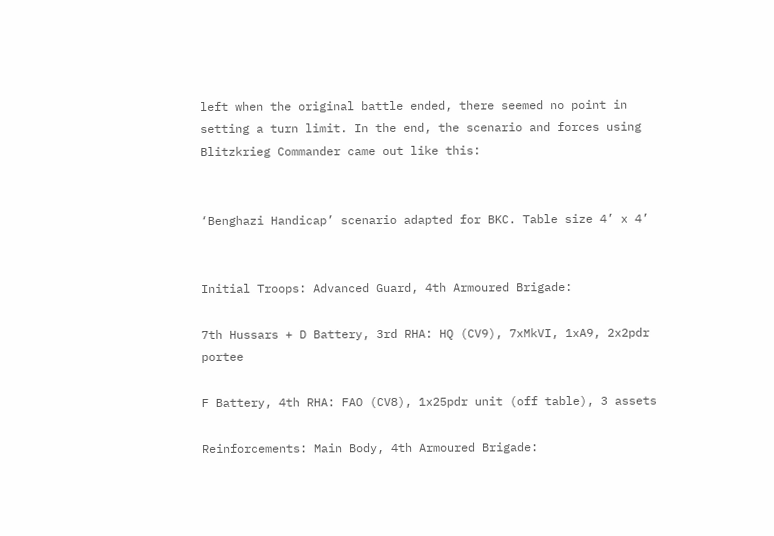left when the original battle ended, there seemed no point in setting a turn limit. In the end, the scenario and forces using Blitzkrieg Commander came out like this:


‘Benghazi Handicap’ scenario adapted for BKC. Table size 4’ x 4’


Initial Troops: Advanced Guard, 4th Armoured Brigade:

7th Hussars + D Battery, 3rd RHA: HQ (CV9), 7xMkVI, 1xA9, 2x2pdr portee

F Battery, 4th RHA: FAO (CV8), 1x25pdr unit (off table), 3 assets

Reinforcements: Main Body, 4th Armoured Brigade: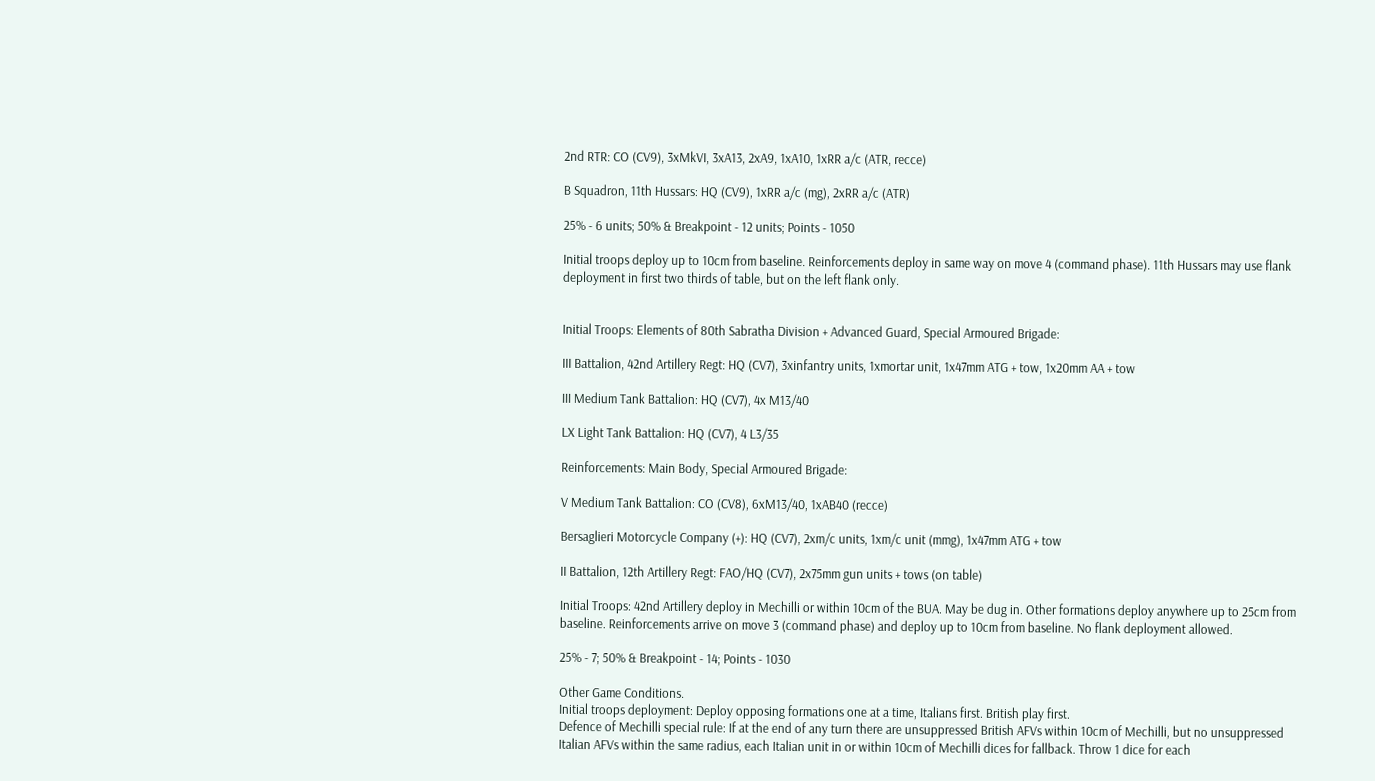2nd RTR: CO (CV9), 3xMkVI, 3xA13, 2xA9, 1xA10, 1xRR a/c (ATR, recce)

B Squadron, 11th Hussars: HQ (CV9), 1xRR a/c (mg), 2xRR a/c (ATR)

25% - 6 units; 50% & Breakpoint - 12 units; Points - 1050

Initial troops deploy up to 10cm from baseline. Reinforcements deploy in same way on move 4 (command phase). 11th Hussars may use flank deployment in first two thirds of table, but on the left flank only.


Initial Troops: Elements of 80th Sabratha Division + Advanced Guard, Special Armoured Brigade:

III Battalion, 42nd Artillery Regt: HQ (CV7), 3xinfantry units, 1xmortar unit, 1x47mm ATG + tow, 1x20mm AA + tow

III Medium Tank Battalion: HQ (CV7), 4x M13/40

LX Light Tank Battalion: HQ (CV7), 4 L3/35

Reinforcements: Main Body, Special Armoured Brigade:

V Medium Tank Battalion: CO (CV8), 6xM13/40, 1xAB40 (recce)

Bersaglieri Motorcycle Company (+): HQ (CV7), 2xm/c units, 1xm/c unit (mmg), 1x47mm ATG + tow

II Battalion, 12th Artillery Regt: FAO/HQ (CV7), 2x75mm gun units + tows (on table)

Initial Troops: 42nd Artillery deploy in Mechilli or within 10cm of the BUA. May be dug in. Other formations deploy anywhere up to 25cm from baseline. Reinforcements arrive on move 3 (command phase) and deploy up to 10cm from baseline. No flank deployment allowed.

25% - 7; 50% & Breakpoint - 14; Points - 1030

Other Game Conditions.
Initial troops deployment: Deploy opposing formations one at a time, Italians first. British play first.
Defence of Mechilli special rule: If at the end of any turn there are unsuppressed British AFVs within 10cm of Mechilli, but no unsuppressed Italian AFVs within the same radius, each Italian unit in or within 10cm of Mechilli dices for fallback. Throw 1 dice for each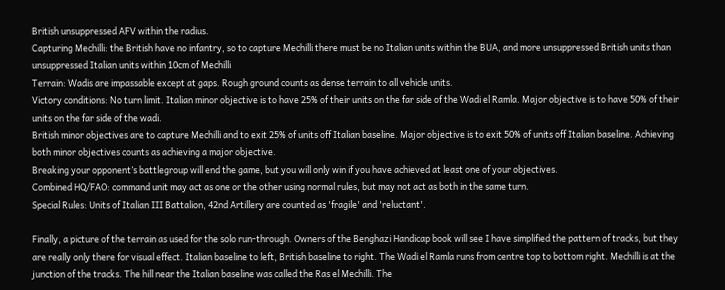British unsuppressed AFV within the radius.
Capturing Mechilli: the British have no infantry, so to capture Mechilli there must be no Italian units within the BUA, and more unsuppressed British units than unsuppressed Italian units within 10cm of Mechilli
Terrain: Wadis are impassable except at gaps. Rough ground counts as dense terrain to all vehicle units.
Victory conditions: No turn limit. Italian minor objective is to have 25% of their units on the far side of the Wadi el Ramla. Major objective is to have 50% of their units on the far side of the wadi.
British minor objectives are to capture Mechilli and to exit 25% of units off Italian baseline. Major objective is to exit 50% of units off Italian baseline. Achieving both minor objectives counts as achieving a major objective.
Breaking your opponent’s battlegroup will end the game, but you will only win if you have achieved at least one of your objectives.
Combined HQ/FAO: command unit may act as one or the other using normal rules, but may not act as both in the same turn.
Special Rules: Units of Italian III Battalion, 42nd Artillery are counted as 'fragile' and 'reluctant'.

Finally, a picture of the terrain as used for the solo run-through. Owners of the Benghazi Handicap book will see I have simplified the pattern of tracks, but they are really only there for visual effect. Italian baseline to left, British baseline to right. The Wadi el Ramla runs from centre top to bottom right. Mechilli is at the junction of the tracks. The hill near the Italian baseline was called the Ras el Mechilli. The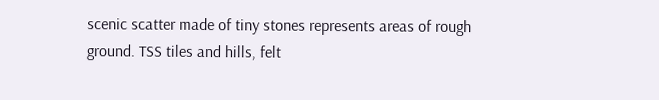scenic scatter made of tiny stones represents areas of rough ground. TSS tiles and hills, felt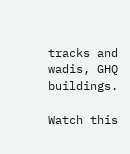tracks and wadis, GHQ buildings.

Watch this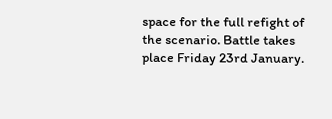space for the full refight of the scenario. Battle takes place Friday 23rd January.